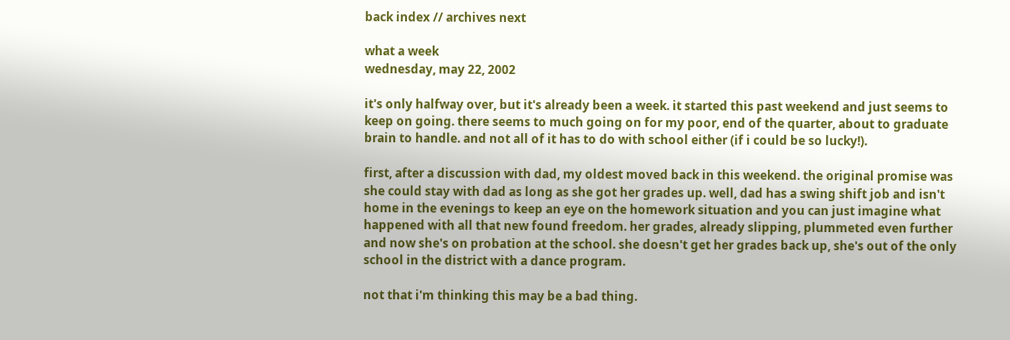back index // archives next

what a week
wednesday, may 22, 2002

it's only halfway over, but it's already been a week. it started this past weekend and just seems to keep on going. there seems to much going on for my poor, end of the quarter, about to graduate brain to handle. and not all of it has to do with school either (if i could be so lucky!).

first, after a discussion with dad, my oldest moved back in this weekend. the original promise was she could stay with dad as long as she got her grades up. well, dad has a swing shift job and isn't home in the evenings to keep an eye on the homework situation and you can just imagine what happened with all that new found freedom. her grades, already slipping, plummeted even further and now she's on probation at the school. she doesn't get her grades back up, she's out of the only school in the district with a dance program.

not that i'm thinking this may be a bad thing.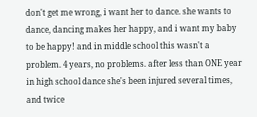don't get me wrong, i want her to dance. she wants to dance, dancing makes her happy, and i want my baby to be happy! and in middle school this wasn't a problem. 4 years, no problems. after less than ONE year in high school dance she's been injured several times, and twice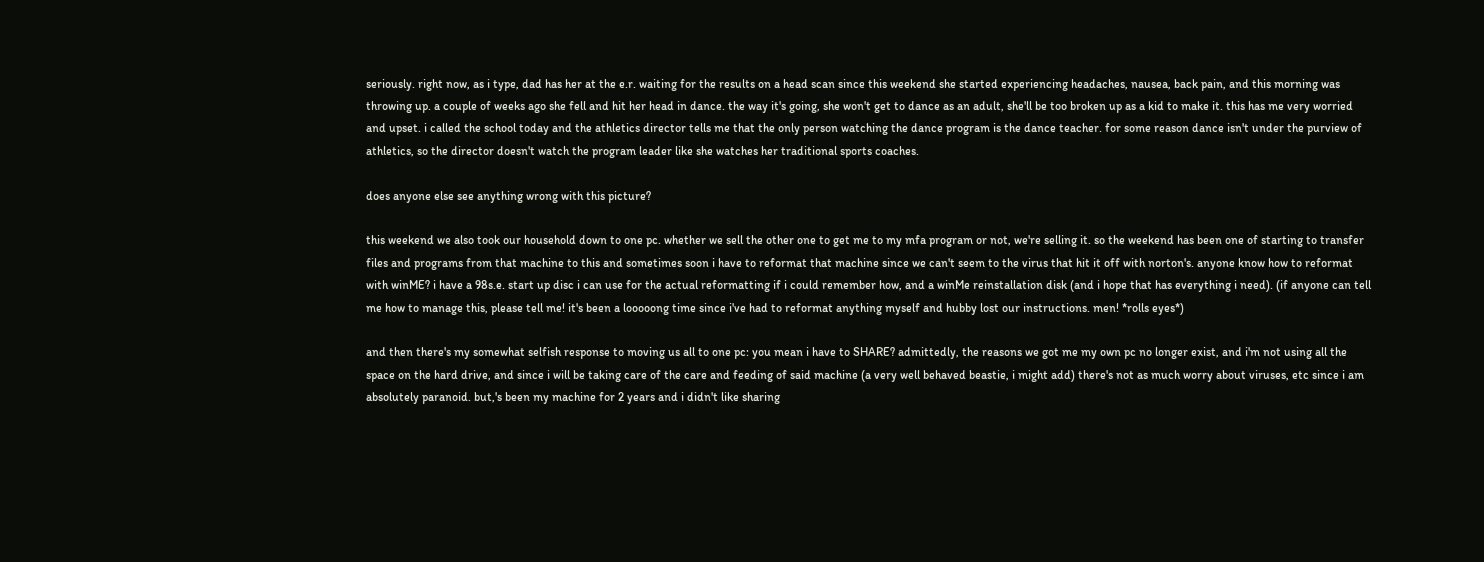seriously. right now, as i type, dad has her at the e.r. waiting for the results on a head scan since this weekend she started experiencing headaches, nausea, back pain, and this morning was throwing up. a couple of weeks ago she fell and hit her head in dance. the way it's going, she won't get to dance as an adult, she'll be too broken up as a kid to make it. this has me very worried and upset. i called the school today and the athletics director tells me that the only person watching the dance program is the dance teacher. for some reason dance isn't under the purview of athletics, so the director doesn't watch the program leader like she watches her traditional sports coaches.

does anyone else see anything wrong with this picture?

this weekend we also took our household down to one pc. whether we sell the other one to get me to my mfa program or not, we're selling it. so the weekend has been one of starting to transfer files and programs from that machine to this and sometimes soon i have to reformat that machine since we can't seem to the virus that hit it off with norton's. anyone know how to reformat with winME? i have a 98s.e. start up disc i can use for the actual reformatting if i could remember how, and a winMe reinstallation disk (and i hope that has everything i need). (if anyone can tell me how to manage this, please tell me! it's been a looooong time since i've had to reformat anything myself and hubby lost our instructions. men! *rolls eyes*)

and then there's my somewhat selfish response to moving us all to one pc: you mean i have to SHARE? admittedly, the reasons we got me my own pc no longer exist, and i'm not using all the space on the hard drive, and since i will be taking care of the care and feeding of said machine (a very well behaved beastie, i might add) there's not as much worry about viruses, etc since i am absolutely paranoid. but,'s been my machine for 2 years and i didn't like sharing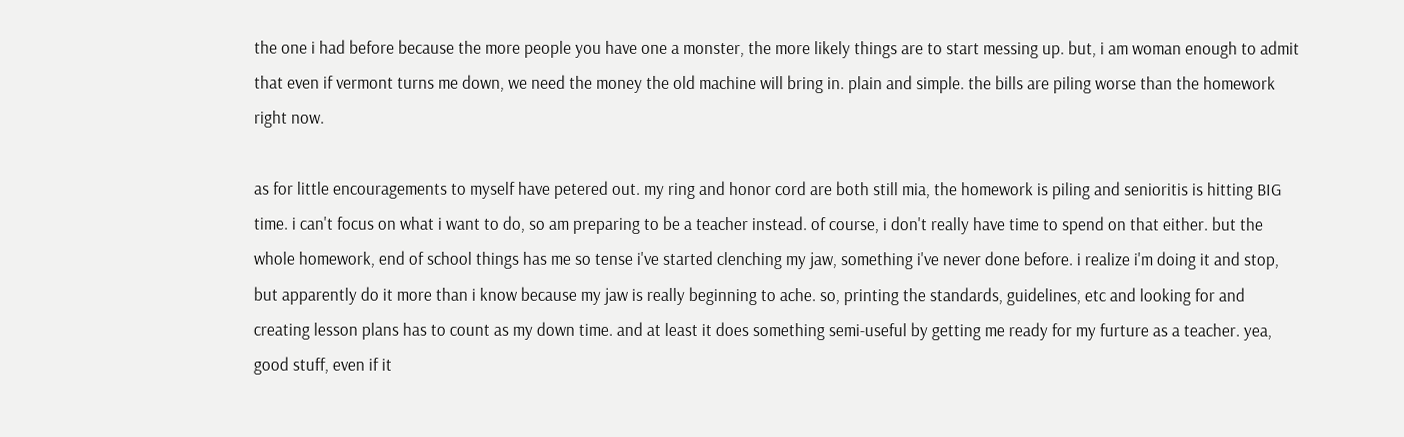the one i had before because the more people you have one a monster, the more likely things are to start messing up. but, i am woman enough to admit that even if vermont turns me down, we need the money the old machine will bring in. plain and simple. the bills are piling worse than the homework right now.

as for little encouragements to myself have petered out. my ring and honor cord are both still mia, the homework is piling and senioritis is hitting BIG time. i can't focus on what i want to do, so am preparing to be a teacher instead. of course, i don't really have time to spend on that either. but the whole homework, end of school things has me so tense i've started clenching my jaw, something i've never done before. i realize i'm doing it and stop, but apparently do it more than i know because my jaw is really beginning to ache. so, printing the standards, guidelines, etc and looking for and creating lesson plans has to count as my down time. and at least it does something semi-useful by getting me ready for my furture as a teacher. yea, good stuff, even if it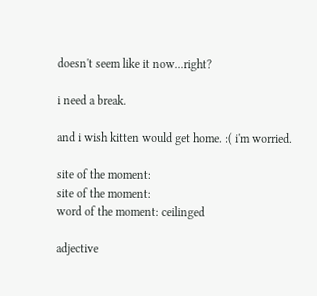doesn't seem like it now...right?

i need a break.

and i wish kitten would get home. :( i'm worried.

site of the moment:
site of the moment:
word of the moment: ceilinged

adjective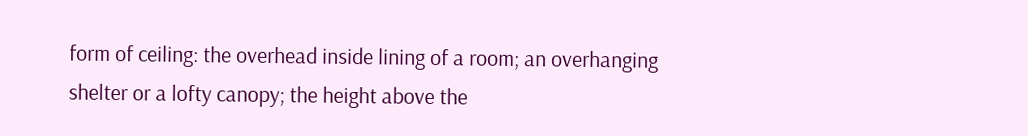form of ceiling: the overhead inside lining of a room; an overhanging shelter or a lofty canopy; the height above the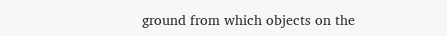ground from which objects on the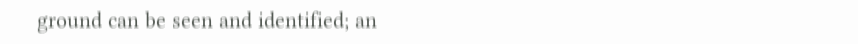ground can be seen and identified; an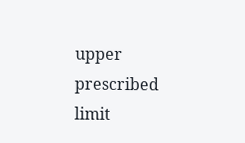upper prescribed limit